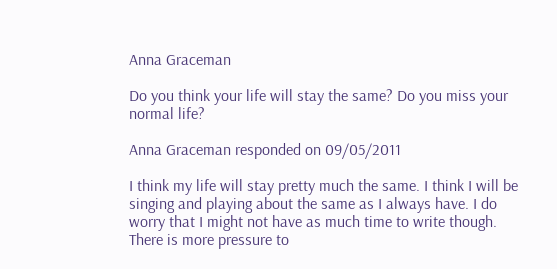Anna Graceman

Do you think your life will stay the same? Do you miss your normal life?

Anna Graceman responded on 09/05/2011

I think my life will stay pretty much the same. I think I will be singing and playing about the same as I always have. I do worry that I might not have as much time to write though. There is more pressure to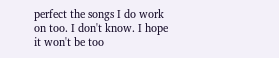perfect the songs I do work on too. I don't know. I hope it won't be too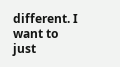different. I want to just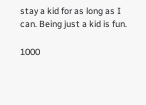stay a kid for as long as I can. Being just a kid is fun.

1000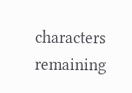characters remaining